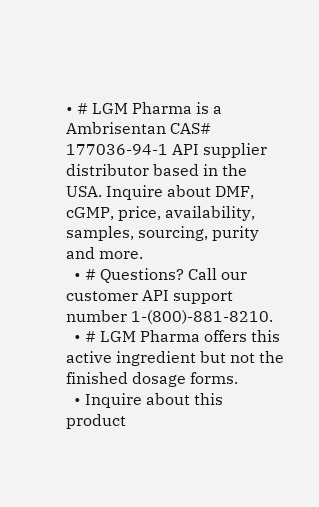• # LGM Pharma is a Ambrisentan CAS# 177036-94-1 API supplier distributor based in the USA. Inquire about DMF, cGMP, price, availability, samples, sourcing, purity and more.
  • # Questions? Call our customer API support number 1-(800)-881-8210.
  • # LGM Pharma offers this active ingredient but not the finished dosage forms.
  • Inquire about this product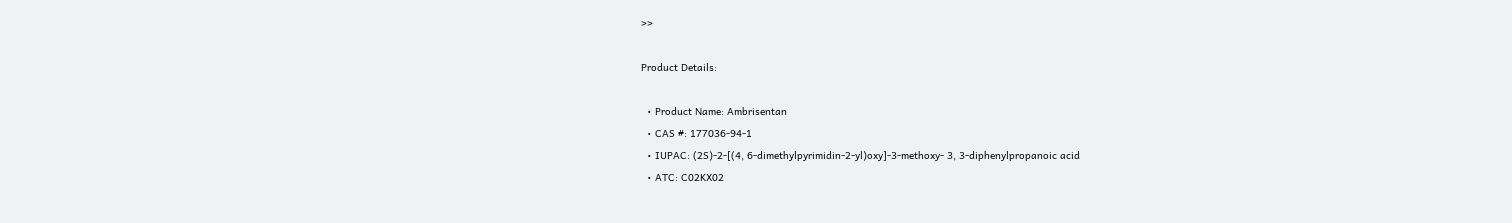>>

Product Details:

  • Product Name: Ambrisentan
  • CAS #: 177036-94-1
  • IUPAC: (2S)-2-[(4, 6-dimethylpyrimidin-2-yl)oxy]-3-methoxy- 3, 3-diphenylpropanoic acid
  • ATC: C02KX02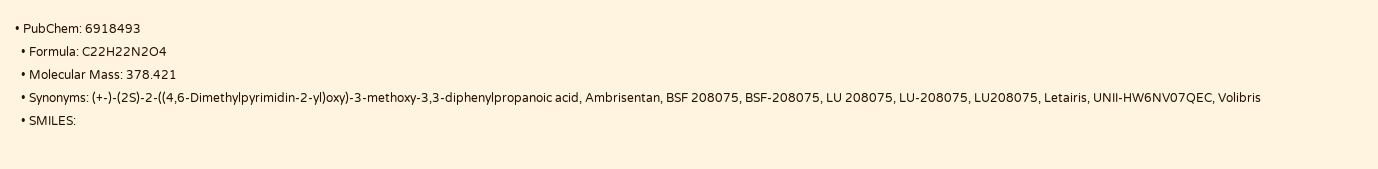• PubChem: 6918493
  • Formula: C22H22N2O4
  • Molecular Mass: 378.421
  • Synonyms: (+-)-(2S)-2-((4,6-Dimethylpyrimidin-2-yl)oxy)-3-methoxy-3,3-diphenylpropanoic acid, Ambrisentan, BSF 208075, BSF-208075, LU 208075, LU-208075, LU208075, Letairis, UNII-HW6NV07QEC, Volibris
  • SMILES: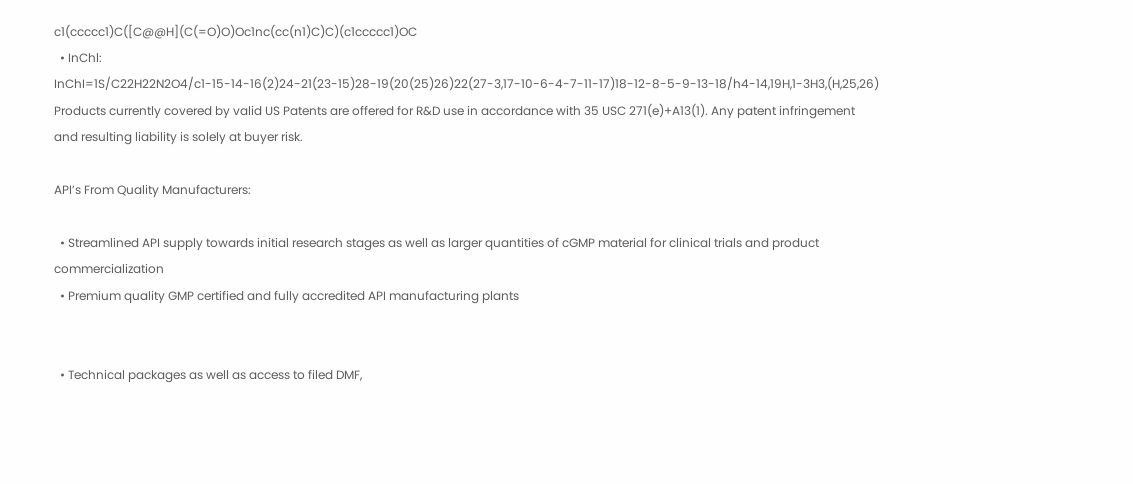c1(ccccc1)C([C@@H](C(=O)O)Oc1nc(cc(n1)C)C)(c1ccccc1)OC
  • InChl: InChI=1S/C22H22N2O4/c1-15-14-16(2)24-21(23-15)28-19(20(25)26)22(27-3,17-10-6-4-7-11-17)18-12-8-5-9-13-18/h4-14,19H,1-3H3,(H,25,26)
Products currently covered by valid US Patents are offered for R&D use in accordance with 35 USC 271(e)+A13(1). Any patent infringement and resulting liability is solely at buyer risk.

API’s From Quality Manufacturers:

  • Streamlined API supply towards initial research stages as well as larger quantities of cGMP material for clinical trials and product commercialization
  • Premium quality GMP certified and fully accredited API manufacturing plants


  • Technical packages as well as access to filed DMF,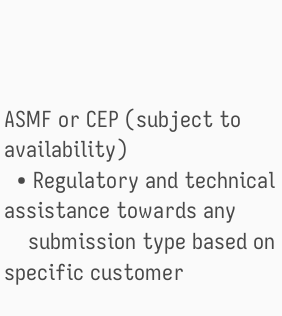ASMF or CEP (subject to availability)
  • Regulatory and technical assistance towards any
    submission type based on specific customer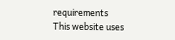requirements
This website uses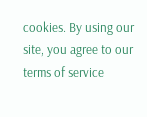cookies. By using our site, you agree to our terms of service